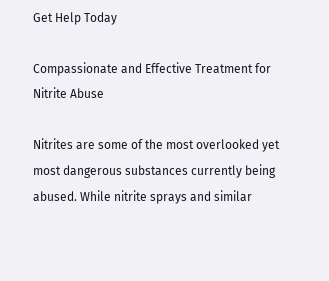Get Help Today

Compassionate and Effective Treatment for Nitrite Abuse

Nitrites are some of the most overlooked yet most dangerous substances currently being abused. While nitrite sprays and similar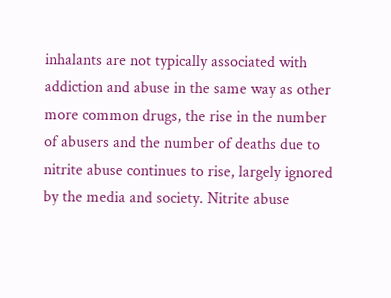inhalants are not typically associated with addiction and abuse in the same way as other more common drugs, the rise in the number of abusers and the number of deaths due to nitrite abuse continues to rise, largely ignored by the media and society. Nitrite abuse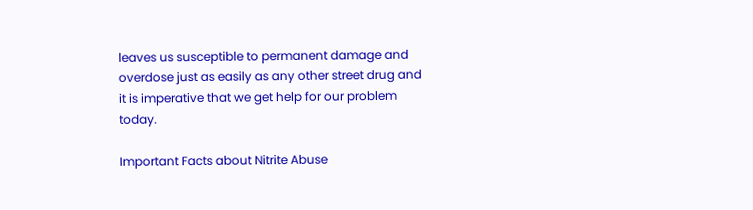leaves us susceptible to permanent damage and overdose just as easily as any other street drug and it is imperative that we get help for our problem today.

Important Facts about Nitrite Abuse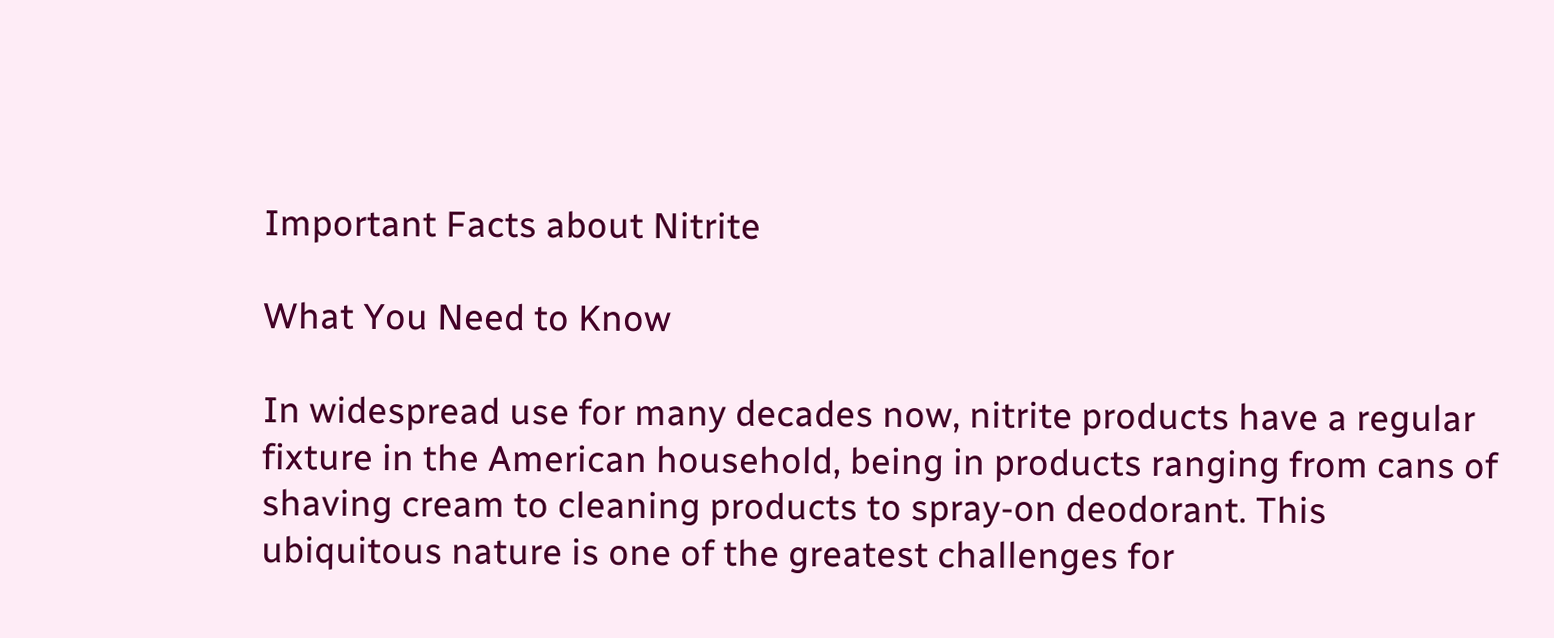Important Facts about Nitrite

What You Need to Know

In widespread use for many decades now, nitrite products have a regular fixture in the American household, being in products ranging from cans of shaving cream to cleaning products to spray-on deodorant. This ubiquitous nature is one of the greatest challenges for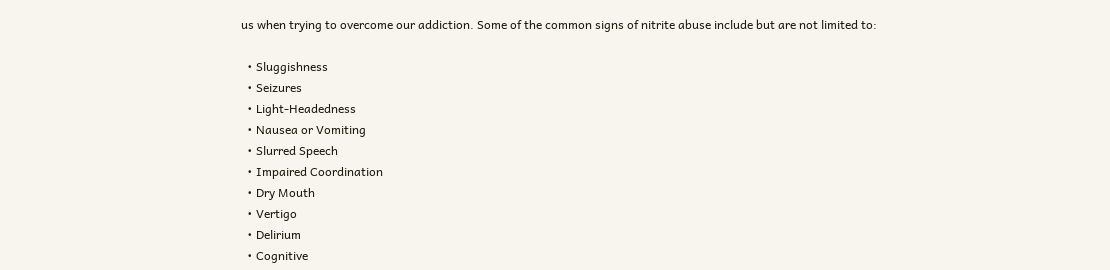us when trying to overcome our addiction. Some of the common signs of nitrite abuse include but are not limited to:

  • Sluggishness
  • Seizures
  • Light-Headedness
  • Nausea or Vomiting
  • Slurred Speech
  • Impaired Coordination
  • Dry Mouth
  • Vertigo
  • Delirium
  • Cognitive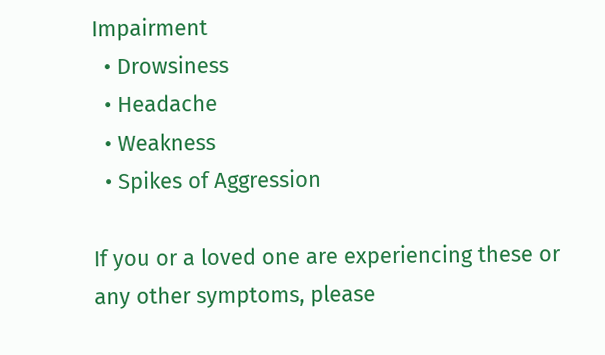Impairment
  • Drowsiness
  • Headache
  • Weakness
  • Spikes of Aggression

If you or a loved one are experiencing these or any other symptoms, please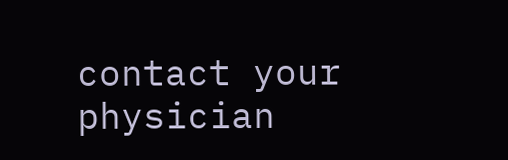contact your physician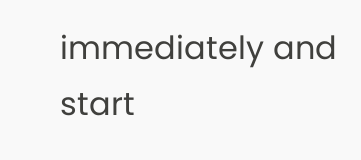immediately and start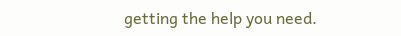getting the help you need.